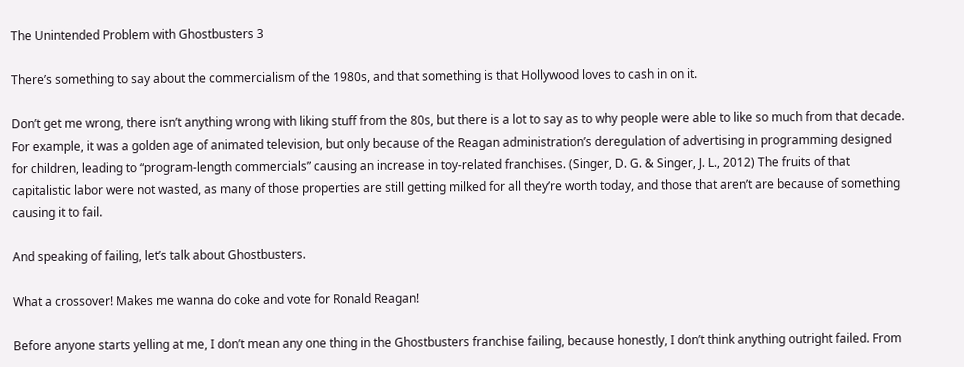The Unintended Problem with Ghostbusters 3

There’s something to say about the commercialism of the 1980s, and that something is that Hollywood loves to cash in on it.

Don’t get me wrong, there isn’t anything wrong with liking stuff from the 80s, but there is a lot to say as to why people were able to like so much from that decade. For example, it was a golden age of animated television, but only because of the Reagan administration’s deregulation of advertising in programming designed for children, leading to “program-length commercials” causing an increase in toy-related franchises. (Singer, D. G. & Singer, J. L., 2012) The fruits of that capitalistic labor were not wasted, as many of those properties are still getting milked for all they’re worth today, and those that aren’t are because of something causing it to fail.

And speaking of failing, let’s talk about Ghostbusters.

What a crossover! Makes me wanna do coke and vote for Ronald Reagan!

Before anyone starts yelling at me, I don’t mean any one thing in the Ghostbusters franchise failing, because honestly, I don’t think anything outright failed. From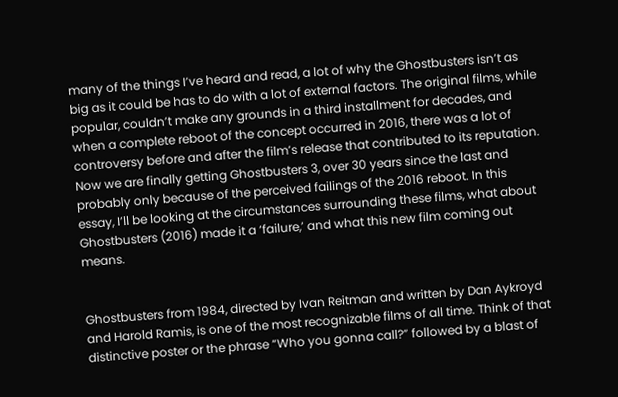many of the things I’ve heard and read, a lot of why the Ghostbusters isn’t as big as it could be has to do with a lot of external factors. The original films, while popular, couldn’t make any grounds in a third installment for decades, and when a complete reboot of the concept occurred in 2016, there was a lot of controversy before and after the film’s release that contributed to its reputation. Now we are finally getting Ghostbusters 3, over 30 years since the last and probably only because of the perceived failings of the 2016 reboot. In this essay, I’ll be looking at the circumstances surrounding these films, what about Ghostbusters (2016) made it a ‘failure,’ and what this new film coming out means.


Ghostbusters from 1984, directed by Ivan Reitman and written by Dan Aykroyd and Harold Ramis, is one of the most recognizable films of all time. Think of that distinctive poster or the phrase “Who you gonna call?” followed by a blast of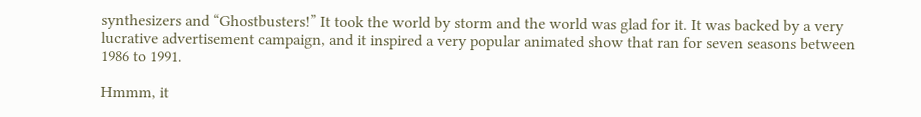synthesizers and “Ghostbusters!” It took the world by storm and the world was glad for it. It was backed by a very lucrative advertisement campaign, and it inspired a very popular animated show that ran for seven seasons between 1986 to 1991.

Hmmm, it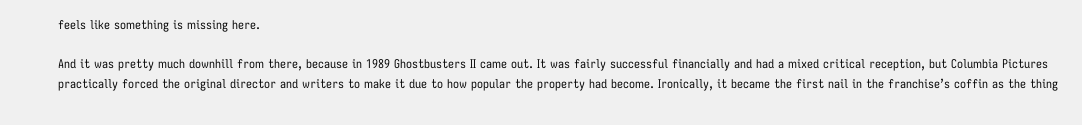feels like something is missing here.

And it was pretty much downhill from there, because in 1989 Ghostbusters II came out. It was fairly successful financially and had a mixed critical reception, but Columbia Pictures practically forced the original director and writers to make it due to how popular the property had become. Ironically, it became the first nail in the franchise’s coffin as the thing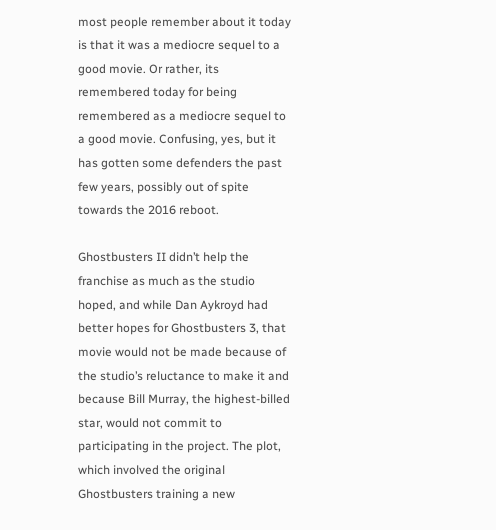most people remember about it today is that it was a mediocre sequel to a good movie. Or rather, its remembered today for being remembered as a mediocre sequel to a good movie. Confusing, yes, but it has gotten some defenders the past few years, possibly out of spite towards the 2016 reboot.

Ghostbusters II didn’t help the franchise as much as the studio hoped, and while Dan Aykroyd had better hopes for Ghostbusters 3, that movie would not be made because of the studio’s reluctance to make it and because Bill Murray, the highest-billed star, would not commit to participating in the project. The plot, which involved the original Ghostbusters training a new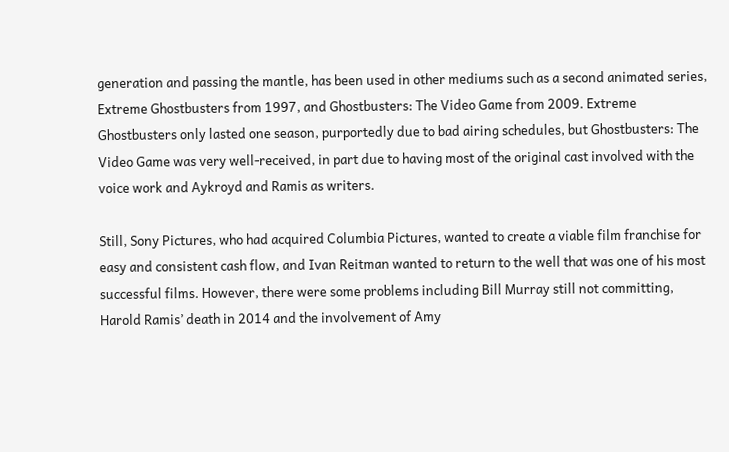generation and passing the mantle, has been used in other mediums such as a second animated series, Extreme Ghostbusters from 1997, and Ghostbusters: The Video Game from 2009. Extreme Ghostbusters only lasted one season, purportedly due to bad airing schedules, but Ghostbusters: The Video Game was very well-received, in part due to having most of the original cast involved with the voice work and Aykroyd and Ramis as writers.

Still, Sony Pictures, who had acquired Columbia Pictures, wanted to create a viable film franchise for easy and consistent cash flow, and Ivan Reitman wanted to return to the well that was one of his most successful films. However, there were some problems including Bill Murray still not committing, Harold Ramis’ death in 2014 and the involvement of Amy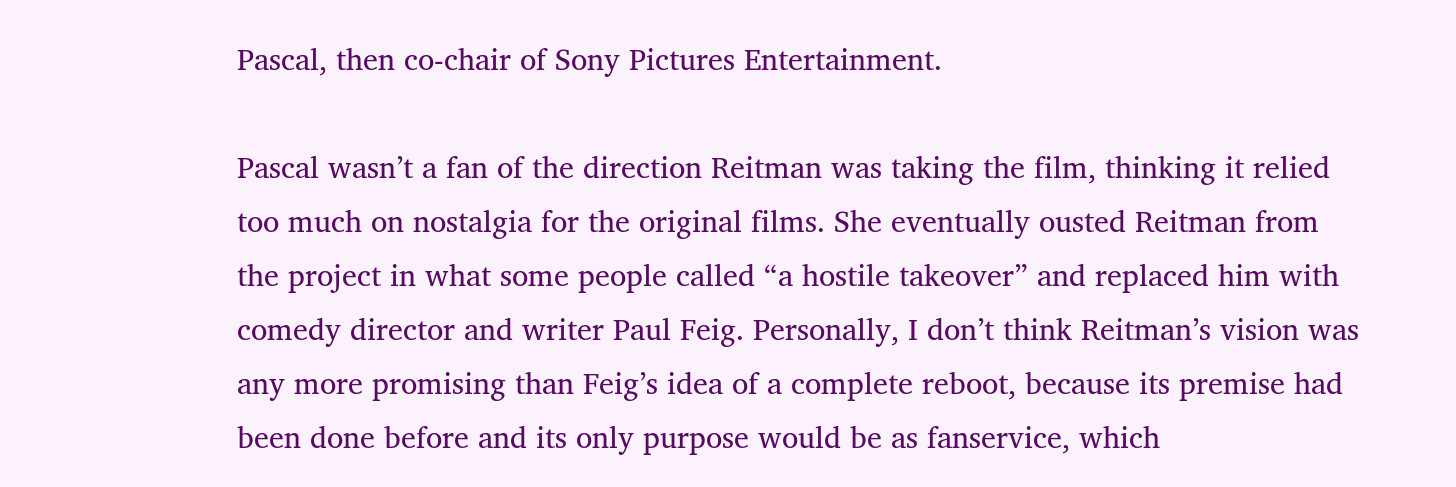Pascal, then co-chair of Sony Pictures Entertainment.

Pascal wasn’t a fan of the direction Reitman was taking the film, thinking it relied too much on nostalgia for the original films. She eventually ousted Reitman from the project in what some people called “a hostile takeover” and replaced him with comedy director and writer Paul Feig. Personally, I don’t think Reitman’s vision was any more promising than Feig’s idea of a complete reboot, because its premise had been done before and its only purpose would be as fanservice, which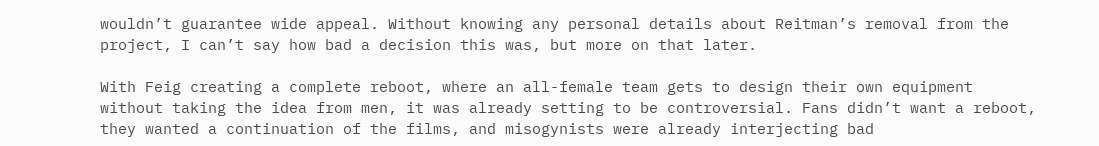wouldn’t guarantee wide appeal. Without knowing any personal details about Reitman’s removal from the project, I can’t say how bad a decision this was, but more on that later.

With Feig creating a complete reboot, where an all-female team gets to design their own equipment without taking the idea from men, it was already setting to be controversial. Fans didn’t want a reboot, they wanted a continuation of the films, and misogynists were already interjecting bad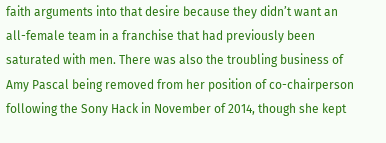faith arguments into that desire because they didn’t want an all-female team in a franchise that had previously been saturated with men. There was also the troubling business of Amy Pascal being removed from her position of co-chairperson following the Sony Hack in November of 2014, though she kept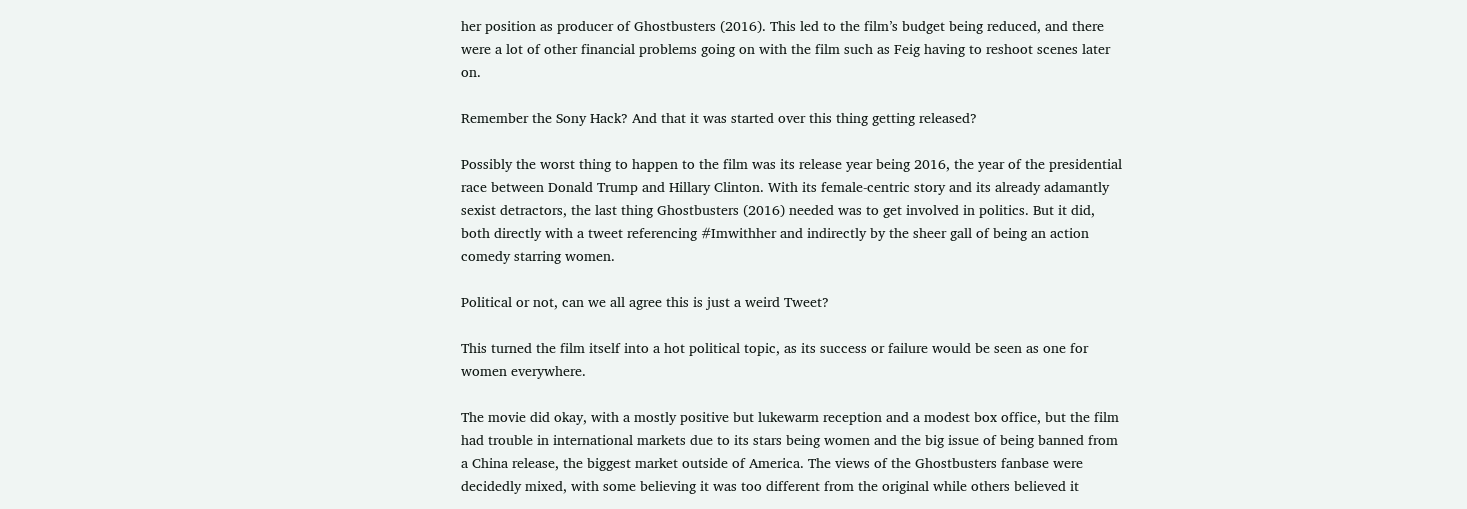her position as producer of Ghostbusters (2016). This led to the film’s budget being reduced, and there were a lot of other financial problems going on with the film such as Feig having to reshoot scenes later on.

Remember the Sony Hack? And that it was started over this thing getting released?

Possibly the worst thing to happen to the film was its release year being 2016, the year of the presidential race between Donald Trump and Hillary Clinton. With its female-centric story and its already adamantly sexist detractors, the last thing Ghostbusters (2016) needed was to get involved in politics. But it did, both directly with a tweet referencing #Imwithher and indirectly by the sheer gall of being an action comedy starring women.

Political or not, can we all agree this is just a weird Tweet?

This turned the film itself into a hot political topic, as its success or failure would be seen as one for women everywhere.

The movie did okay, with a mostly positive but lukewarm reception and a modest box office, but the film had trouble in international markets due to its stars being women and the big issue of being banned from a China release, the biggest market outside of America. The views of the Ghostbusters fanbase were decidedly mixed, with some believing it was too different from the original while others believed it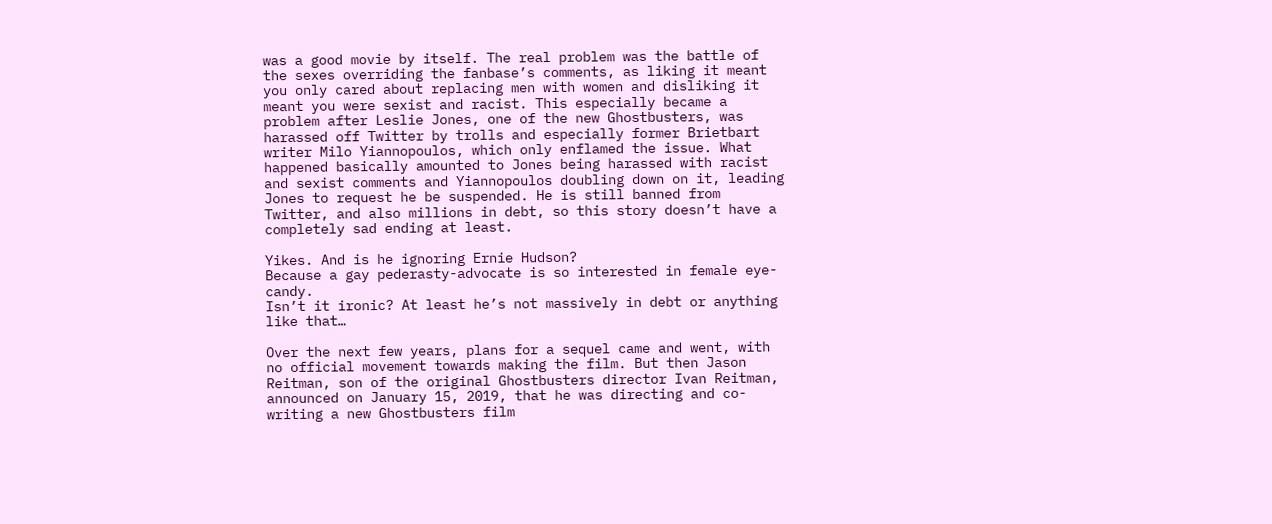was a good movie by itself. The real problem was the battle of the sexes overriding the fanbase’s comments, as liking it meant you only cared about replacing men with women and disliking it meant you were sexist and racist. This especially became a problem after Leslie Jones, one of the new Ghostbusters, was harassed off Twitter by trolls and especially former Brietbart writer Milo Yiannopoulos, which only enflamed the issue. What happened basically amounted to Jones being harassed with racist and sexist comments and Yiannopoulos doubling down on it, leading Jones to request he be suspended. He is still banned from Twitter, and also millions in debt, so this story doesn’t have a completely sad ending at least.

Yikes. And is he ignoring Ernie Hudson?
Because a gay pederasty-advocate is so interested in female eye-candy.
Isn’t it ironic? At least he’s not massively in debt or anything like that…

Over the next few years, plans for a sequel came and went, with no official movement towards making the film. But then Jason Reitman, son of the original Ghostbusters director Ivan Reitman, announced on January 15, 2019, that he was directing and co-writing a new Ghostbusters film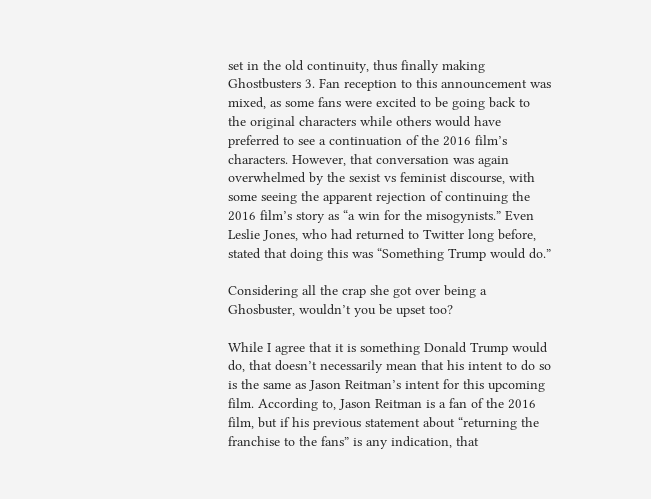set in the old continuity, thus finally making Ghostbusters 3. Fan reception to this announcement was mixed, as some fans were excited to be going back to the original characters while others would have preferred to see a continuation of the 2016 film’s characters. However, that conversation was again overwhelmed by the sexist vs feminist discourse, with some seeing the apparent rejection of continuing the 2016 film’s story as “a win for the misogynists.” Even Leslie Jones, who had returned to Twitter long before, stated that doing this was “Something Trump would do.”

Considering all the crap she got over being a Ghosbuster, wouldn’t you be upset too?

While I agree that it is something Donald Trump would do, that doesn’t necessarily mean that his intent to do so is the same as Jason Reitman’s intent for this upcoming film. According to, Jason Reitman is a fan of the 2016 film, but if his previous statement about “returning the franchise to the fans” is any indication, that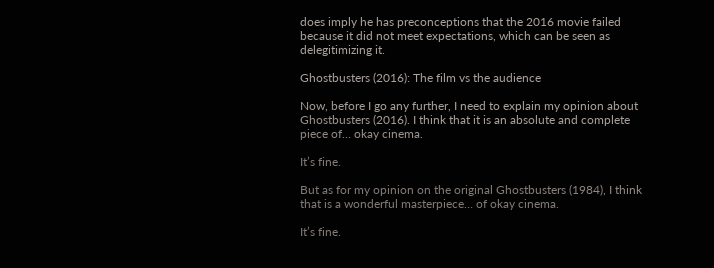does imply he has preconceptions that the 2016 movie failed because it did not meet expectations, which can be seen as delegitimizing it.

Ghostbusters (2016): The film vs the audience

Now, before I go any further, I need to explain my opinion about Ghostbusters (2016). I think that it is an absolute and complete piece of… okay cinema.

It’s fine.

But as for my opinion on the original Ghostbusters (1984), I think that is a wonderful masterpiece… of okay cinema.

It’s fine.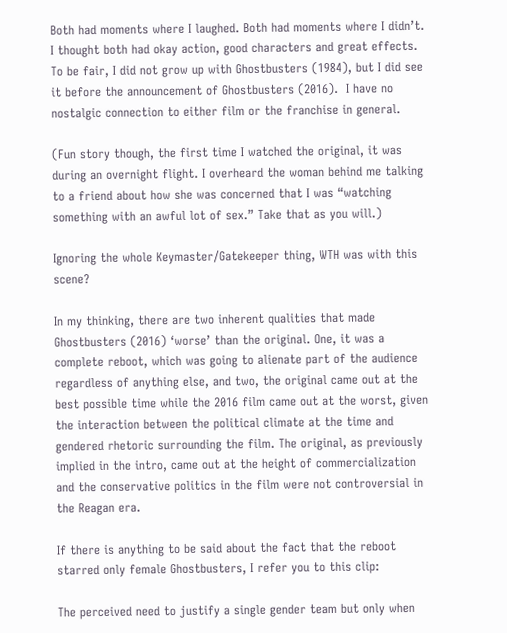Both had moments where I laughed. Both had moments where I didn’t. I thought both had okay action, good characters and great effects. To be fair, I did not grow up with Ghostbusters (1984), but I did see it before the announcement of Ghostbusters (2016).  I have no nostalgic connection to either film or the franchise in general.

(Fun story though, the first time I watched the original, it was during an overnight flight. I overheard the woman behind me talking to a friend about how she was concerned that I was “watching something with an awful lot of sex.” Take that as you will.)

Ignoring the whole Keymaster/Gatekeeper thing, WTH was with this scene?

In my thinking, there are two inherent qualities that made Ghostbusters (2016) ‘worse’ than the original. One, it was a complete reboot, which was going to alienate part of the audience regardless of anything else, and two, the original came out at the best possible time while the 2016 film came out at the worst, given the interaction between the political climate at the time and gendered rhetoric surrounding the film. The original, as previously implied in the intro, came out at the height of commercialization and the conservative politics in the film were not controversial in the Reagan era.

If there is anything to be said about the fact that the reboot starred only female Ghostbusters, I refer you to this clip:

The perceived need to justify a single gender team but only when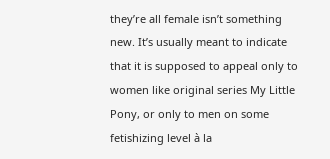they’re all female isn’t something new. It’s usually meant to indicate that it is supposed to appeal only to women like original series My Little Pony, or only to men on some fetishizing level à la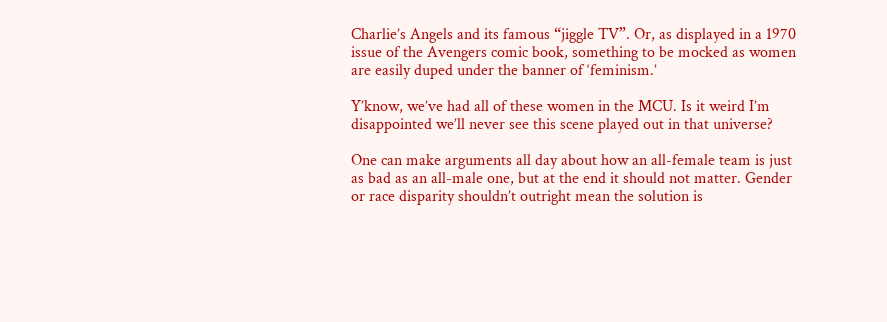Charlie’s Angels and its famous “jiggle TV”. Or, as displayed in a 1970 issue of the Avengers comic book, something to be mocked as women are easily duped under the banner of ‘feminism.’

Y’know, we’ve had all of these women in the MCU. Is it weird I’m disappointed we’ll never see this scene played out in that universe?

One can make arguments all day about how an all-female team is just as bad as an all-male one, but at the end it should not matter. Gender or race disparity shouldn’t outright mean the solution is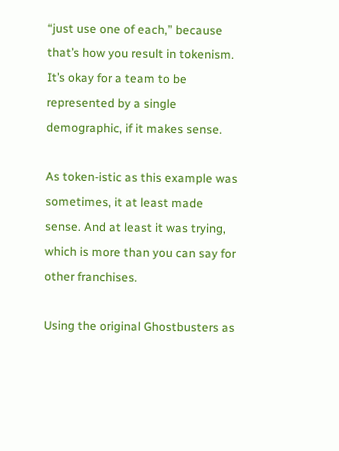“just use one of each,” because that’s how you result in tokenism. It’s okay for a team to be represented by a single demographic, if it makes sense.

As token-istic as this example was sometimes, it at least made sense. And at least it was trying, which is more than you can say for other franchises.

Using the original Ghostbusters as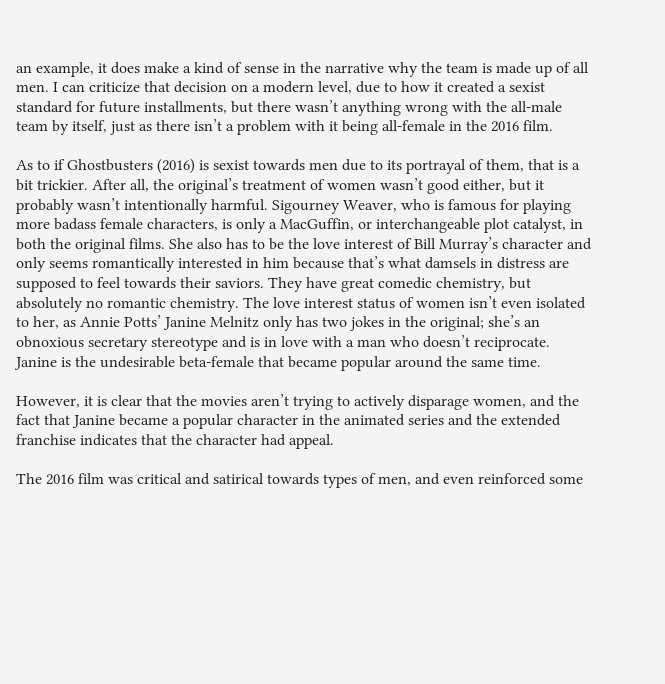an example, it does make a kind of sense in the narrative why the team is made up of all men. I can criticize that decision on a modern level, due to how it created a sexist standard for future installments, but there wasn’t anything wrong with the all-male team by itself, just as there isn’t a problem with it being all-female in the 2016 film.

As to if Ghostbusters (2016) is sexist towards men due to its portrayal of them, that is a bit trickier. After all, the original’s treatment of women wasn’t good either, but it probably wasn’t intentionally harmful. Sigourney Weaver, who is famous for playing more badass female characters, is only a MacGuffin, or interchangeable plot catalyst, in both the original films. She also has to be the love interest of Bill Murray’s character and only seems romantically interested in him because that’s what damsels in distress are supposed to feel towards their saviors. They have great comedic chemistry, but absolutely no romantic chemistry. The love interest status of women isn’t even isolated to her, as Annie Potts’ Janine Melnitz only has two jokes in the original; she’s an obnoxious secretary stereotype and is in love with a man who doesn’t reciprocate. Janine is the undesirable beta-female that became popular around the same time.

However, it is clear that the movies aren’t trying to actively disparage women, and the fact that Janine became a popular character in the animated series and the extended franchise indicates that the character had appeal.

The 2016 film was critical and satirical towards types of men, and even reinforced some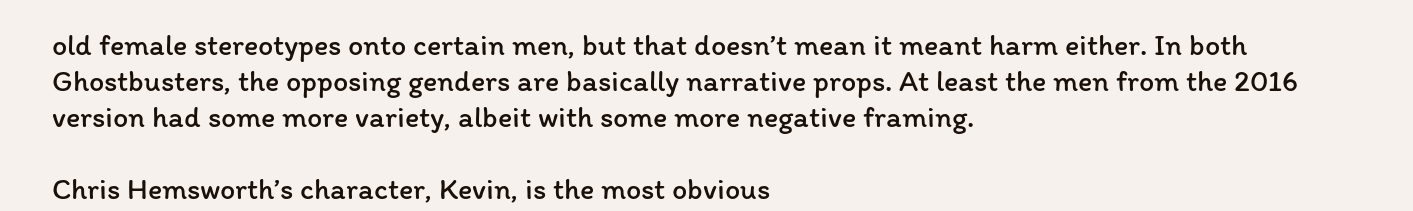old female stereotypes onto certain men, but that doesn’t mean it meant harm either. In both Ghostbusters, the opposing genders are basically narrative props. At least the men from the 2016 version had some more variety, albeit with some more negative framing.

Chris Hemsworth’s character, Kevin, is the most obvious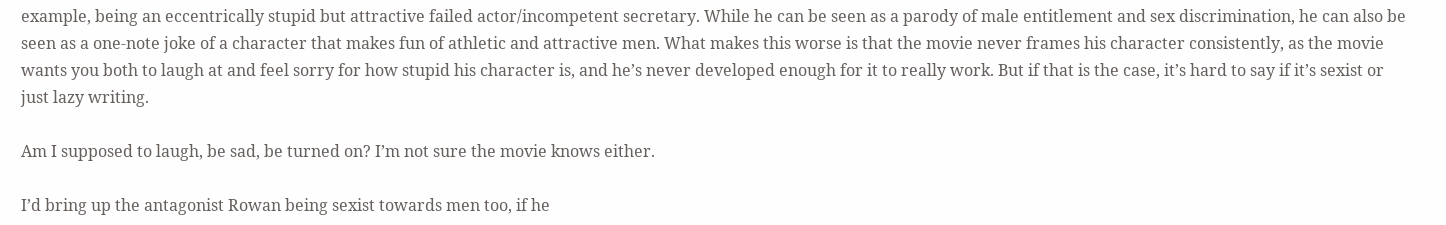example, being an eccentrically stupid but attractive failed actor/incompetent secretary. While he can be seen as a parody of male entitlement and sex discrimination, he can also be seen as a one-note joke of a character that makes fun of athletic and attractive men. What makes this worse is that the movie never frames his character consistently, as the movie wants you both to laugh at and feel sorry for how stupid his character is, and he’s never developed enough for it to really work. But if that is the case, it’s hard to say if it’s sexist or just lazy writing.

Am I supposed to laugh, be sad, be turned on? I’m not sure the movie knows either.

I’d bring up the antagonist Rowan being sexist towards men too, if he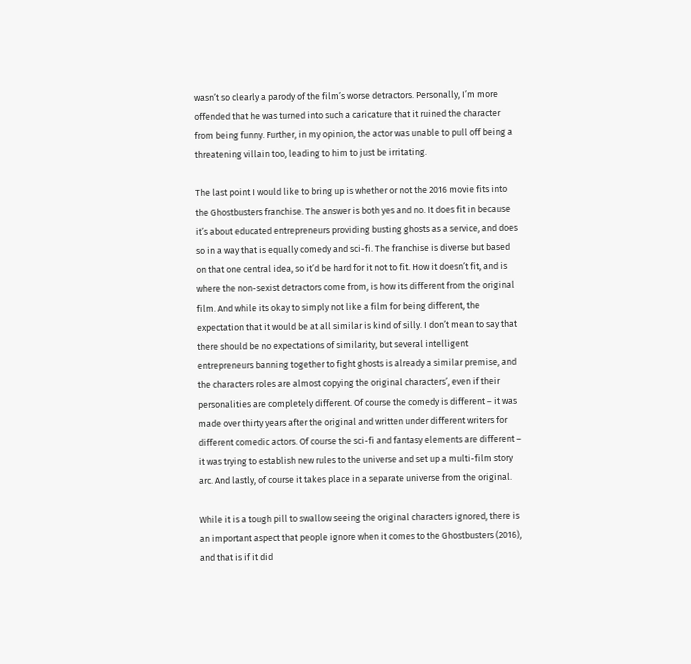wasn’t so clearly a parody of the film’s worse detractors. Personally, I’m more offended that he was turned into such a caricature that it ruined the character from being funny. Further, in my opinion, the actor was unable to pull off being a threatening villain too, leading to him to just be irritating.

The last point I would like to bring up is whether or not the 2016 movie fits into the Ghostbusters franchise. The answer is both yes and no. It does fit in because it’s about educated entrepreneurs providing busting ghosts as a service, and does so in a way that is equally comedy and sci-fi. The franchise is diverse but based on that one central idea, so it’d be hard for it not to fit. How it doesn’t fit, and is where the non-sexist detractors come from, is how its different from the original film. And while its okay to simply not like a film for being different, the expectation that it would be at all similar is kind of silly. I don’t mean to say that there should be no expectations of similarity, but several intelligent entrepreneurs banning together to fight ghosts is already a similar premise, and the characters roles are almost copying the original characters’, even if their personalities are completely different. Of course the comedy is different – it was made over thirty years after the original and written under different writers for different comedic actors. Of course the sci-fi and fantasy elements are different – it was trying to establish new rules to the universe and set up a multi-film story arc. And lastly, of course it takes place in a separate universe from the original.

While it is a tough pill to swallow seeing the original characters ignored, there is an important aspect that people ignore when it comes to the Ghostbusters (2016), and that is if it did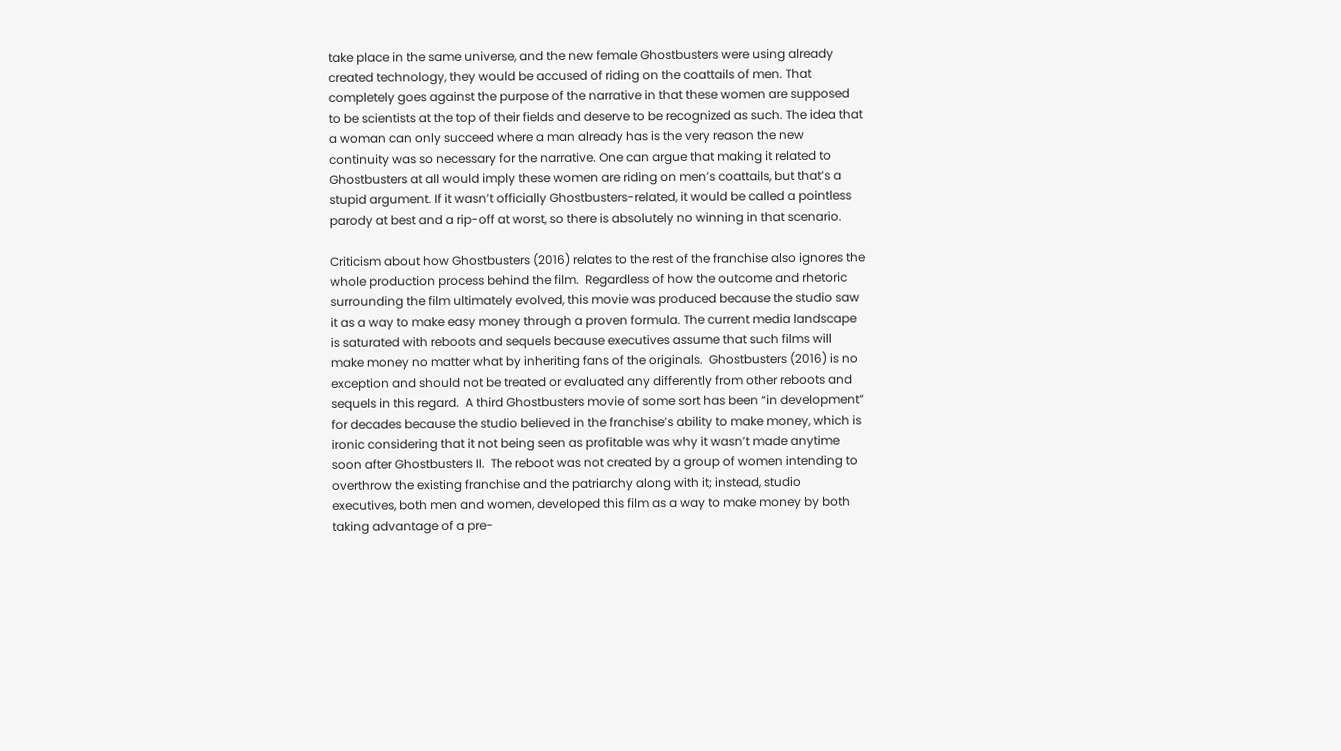take place in the same universe, and the new female Ghostbusters were using already created technology, they would be accused of riding on the coattails of men. That completely goes against the purpose of the narrative in that these women are supposed to be scientists at the top of their fields and deserve to be recognized as such. The idea that a woman can only succeed where a man already has is the very reason the new continuity was so necessary for the narrative. One can argue that making it related to Ghostbusters at all would imply these women are riding on men’s coattails, but that’s a stupid argument. If it wasn’t officially Ghostbusters-related, it would be called a pointless parody at best and a rip-off at worst, so there is absolutely no winning in that scenario.

Criticism about how Ghostbusters (2016) relates to the rest of the franchise also ignores the whole production process behind the film.  Regardless of how the outcome and rhetoric surrounding the film ultimately evolved, this movie was produced because the studio saw it as a way to make easy money through a proven formula. The current media landscape is saturated with reboots and sequels because executives assume that such films will make money no matter what by inheriting fans of the originals.  Ghostbusters (2016) is no exception and should not be treated or evaluated any differently from other reboots and sequels in this regard.  A third Ghostbusters movie of some sort has been “in development” for decades because the studio believed in the franchise’s ability to make money, which is ironic considering that it not being seen as profitable was why it wasn’t made anytime soon after Ghostbusters II.  The reboot was not created by a group of women intending to overthrow the existing franchise and the patriarchy along with it; instead, studio executives, both men and women, developed this film as a way to make money by both taking advantage of a pre-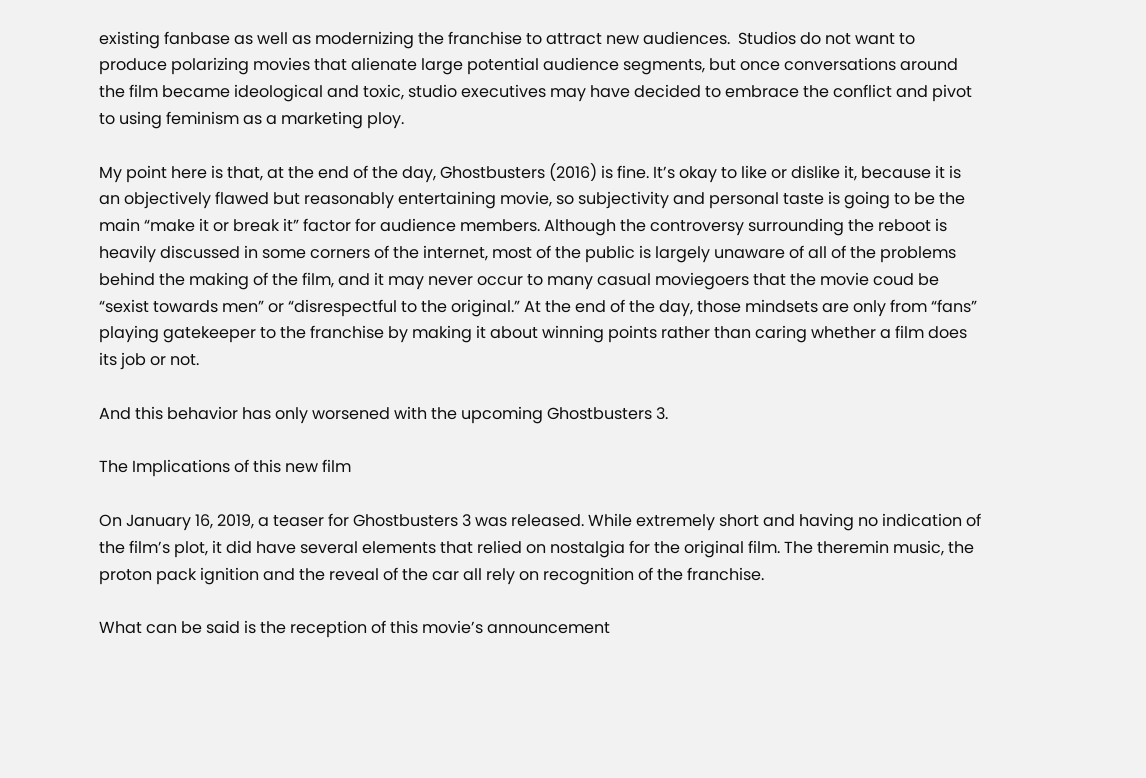existing fanbase as well as modernizing the franchise to attract new audiences.  Studios do not want to produce polarizing movies that alienate large potential audience segments, but once conversations around the film became ideological and toxic, studio executives may have decided to embrace the conflict and pivot to using feminism as a marketing ploy.

My point here is that, at the end of the day, Ghostbusters (2016) is fine. It’s okay to like or dislike it, because it is an objectively flawed but reasonably entertaining movie, so subjectivity and personal taste is going to be the main “make it or break it” factor for audience members. Although the controversy surrounding the reboot is heavily discussed in some corners of the internet, most of the public is largely unaware of all of the problems behind the making of the film, and it may never occur to many casual moviegoers that the movie coud be “sexist towards men” or “disrespectful to the original.” At the end of the day, those mindsets are only from “fans” playing gatekeeper to the franchise by making it about winning points rather than caring whether a film does its job or not.

And this behavior has only worsened with the upcoming Ghostbusters 3.

The Implications of this new film

On January 16, 2019, a teaser for Ghostbusters 3 was released. While extremely short and having no indication of the film’s plot, it did have several elements that relied on nostalgia for the original film. The theremin music, the proton pack ignition and the reveal of the car all rely on recognition of the franchise.

What can be said is the reception of this movie’s announcement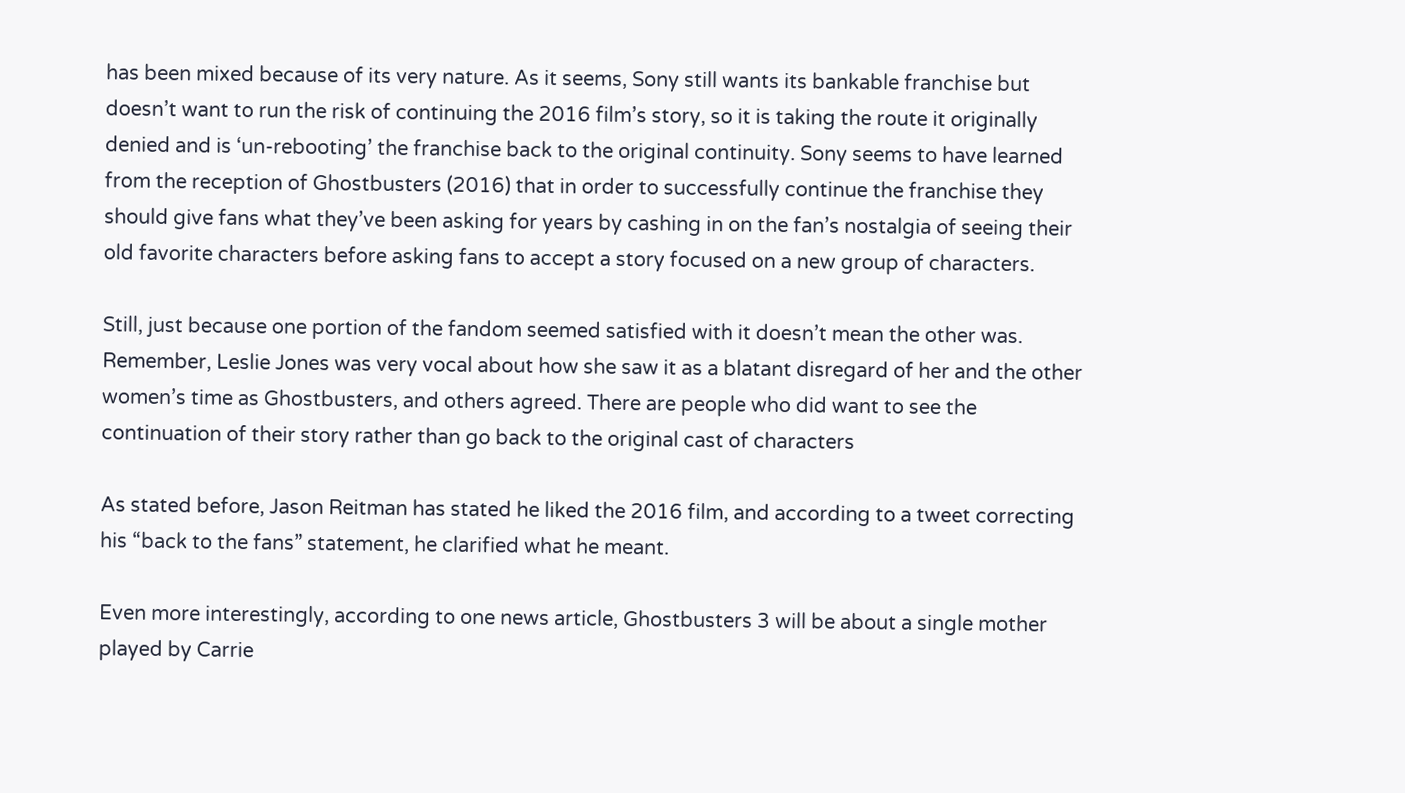has been mixed because of its very nature. As it seems, Sony still wants its bankable franchise but doesn’t want to run the risk of continuing the 2016 film’s story, so it is taking the route it originally denied and is ‘un-rebooting’ the franchise back to the original continuity. Sony seems to have learned from the reception of Ghostbusters (2016) that in order to successfully continue the franchise they should give fans what they’ve been asking for years by cashing in on the fan’s nostalgia of seeing their old favorite characters before asking fans to accept a story focused on a new group of characters.

Still, just because one portion of the fandom seemed satisfied with it doesn’t mean the other was. Remember, Leslie Jones was very vocal about how she saw it as a blatant disregard of her and the other women’s time as Ghostbusters, and others agreed. There are people who did want to see the continuation of their story rather than go back to the original cast of characters

As stated before, Jason Reitman has stated he liked the 2016 film, and according to a tweet correcting his “back to the fans” statement, he clarified what he meant.

Even more interestingly, according to one news article, Ghostbusters 3 will be about a single mother played by Carrie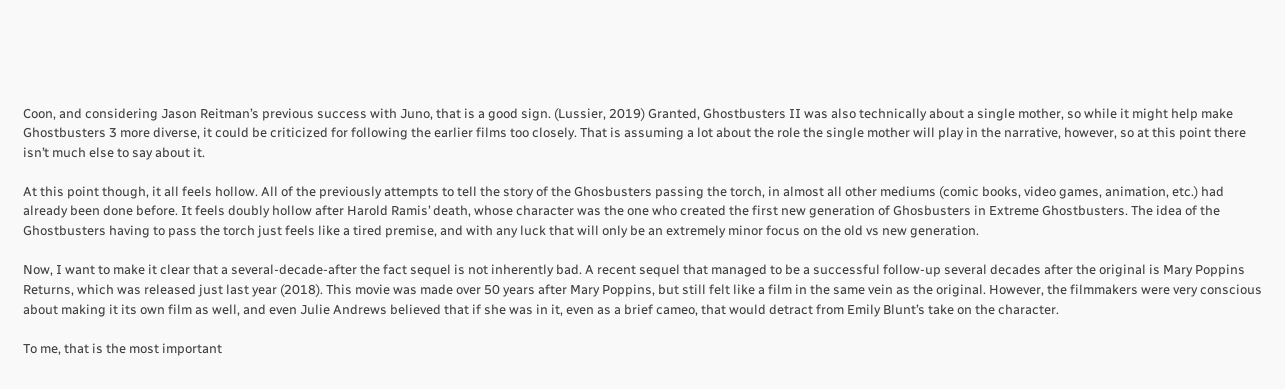Coon, and considering Jason Reitman’s previous success with Juno, that is a good sign. (Lussier, 2019) Granted, Ghostbusters II was also technically about a single mother, so while it might help make Ghostbusters 3 more diverse, it could be criticized for following the earlier films too closely. That is assuming a lot about the role the single mother will play in the narrative, however, so at this point there isn’t much else to say about it.

At this point though, it all feels hollow. All of the previously attempts to tell the story of the Ghosbusters passing the torch, in almost all other mediums (comic books, video games, animation, etc.) had already been done before. It feels doubly hollow after Harold Ramis’ death, whose character was the one who created the first new generation of Ghosbusters in Extreme Ghostbusters. The idea of the Ghostbusters having to pass the torch just feels like a tired premise, and with any luck that will only be an extremely minor focus on the old vs new generation.

Now, I want to make it clear that a several-decade-after the fact sequel is not inherently bad. A recent sequel that managed to be a successful follow-up several decades after the original is Mary Poppins Returns, which was released just last year (2018). This movie was made over 50 years after Mary Poppins, but still felt like a film in the same vein as the original. However, the filmmakers were very conscious about making it its own film as well, and even Julie Andrews believed that if she was in it, even as a brief cameo, that would detract from Emily Blunt’s take on the character.

To me, that is the most important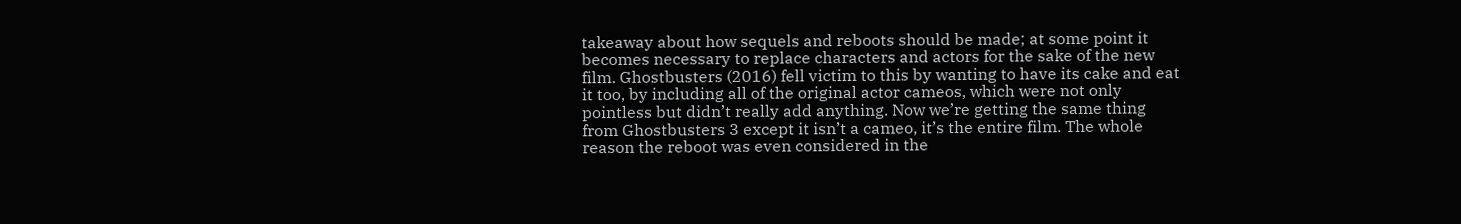takeaway about how sequels and reboots should be made; at some point it becomes necessary to replace characters and actors for the sake of the new film. Ghostbusters (2016) fell victim to this by wanting to have its cake and eat it too, by including all of the original actor cameos, which were not only pointless but didn’t really add anything. Now we’re getting the same thing from Ghostbusters 3 except it isn’t a cameo, it’s the entire film. The whole reason the reboot was even considered in the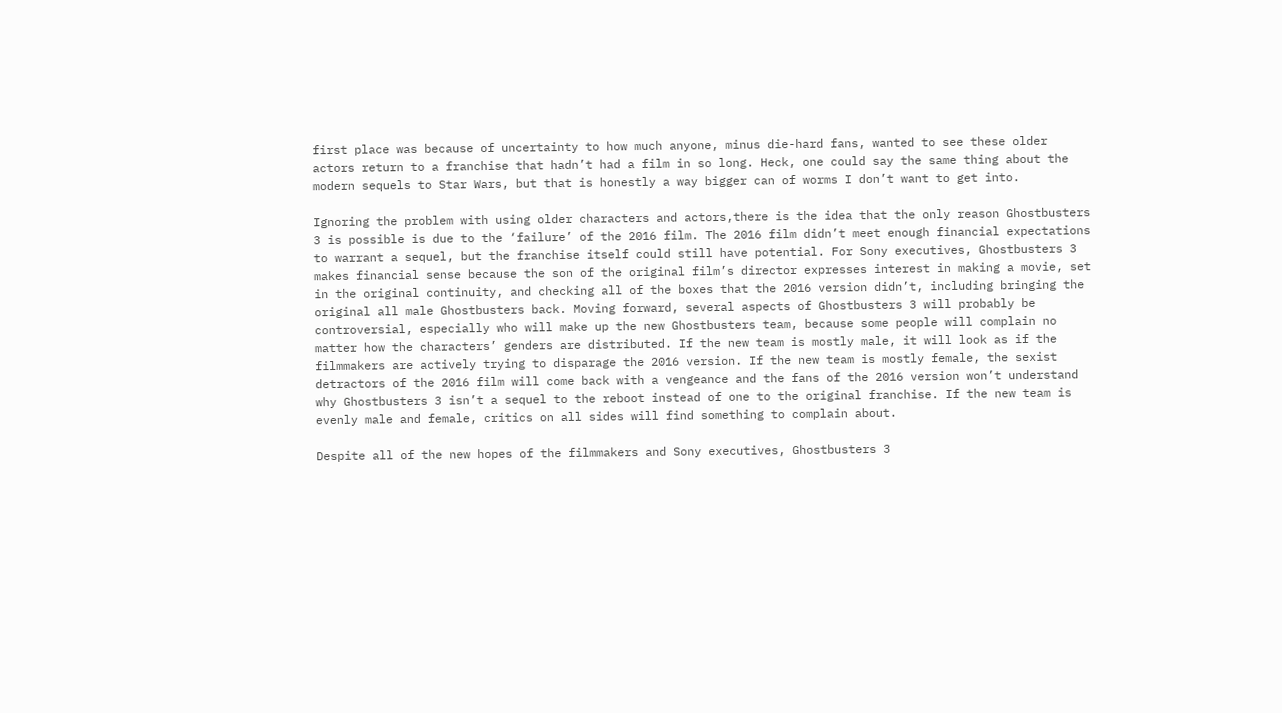first place was because of uncertainty to how much anyone, minus die-hard fans, wanted to see these older actors return to a franchise that hadn’t had a film in so long. Heck, one could say the same thing about the modern sequels to Star Wars, but that is honestly a way bigger can of worms I don’t want to get into.

Ignoring the problem with using older characters and actors,there is the idea that the only reason Ghostbusters 3 is possible is due to the ‘failure’ of the 2016 film. The 2016 film didn’t meet enough financial expectations to warrant a sequel, but the franchise itself could still have potential. For Sony executives, Ghostbusters 3 makes financial sense because the son of the original film’s director expresses interest in making a movie, set in the original continuity, and checking all of the boxes that the 2016 version didn’t, including bringing the original all male Ghostbusters back. Moving forward, several aspects of Ghostbusters 3 will probably be controversial, especially who will make up the new Ghostbusters team, because some people will complain no matter how the characters’ genders are distributed. If the new team is mostly male, it will look as if the filmmakers are actively trying to disparage the 2016 version. If the new team is mostly female, the sexist detractors of the 2016 film will come back with a vengeance and the fans of the 2016 version won’t understand why Ghostbusters 3 isn’t a sequel to the reboot instead of one to the original franchise. If the new team is evenly male and female, critics on all sides will find something to complain about.

Despite all of the new hopes of the filmmakers and Sony executives, Ghostbusters 3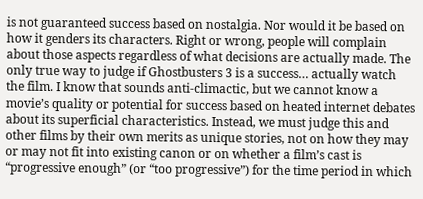is not guaranteed success based on nostalgia. Nor would it be based on how it genders its characters. Right or wrong, people will complain about those aspects regardless of what decisions are actually made. The only true way to judge if Ghostbusters 3 is a success… actually watch the film. I know that sounds anti-climactic, but we cannot know a movie’s quality or potential for success based on heated internet debates about its superficial characteristics. Instead, we must judge this and other films by their own merits as unique stories, not on how they may or may not fit into existing canon or on whether a film’s cast is “progressive enough” (or “too progressive”) for the time period in which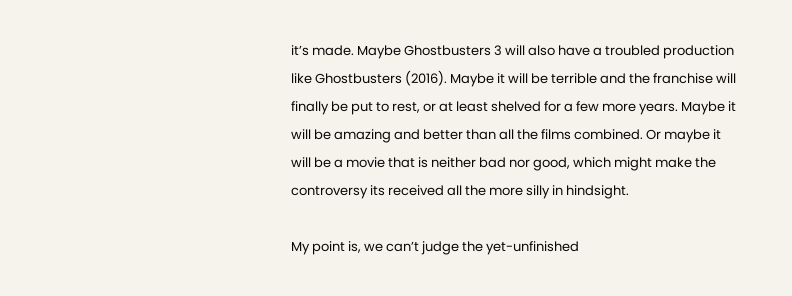it’s made. Maybe Ghostbusters 3 will also have a troubled production like Ghostbusters (2016). Maybe it will be terrible and the franchise will finally be put to rest, or at least shelved for a few more years. Maybe it will be amazing and better than all the films combined. Or maybe it will be a movie that is neither bad nor good, which might make the controversy its received all the more silly in hindsight.

My point is, we can’t judge the yet-unfinished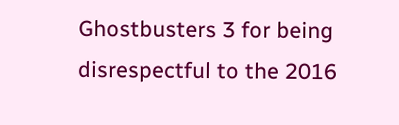Ghostbusters 3 for being disrespectful to the 2016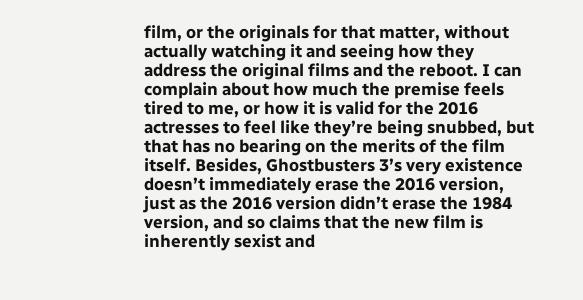film, or the originals for that matter, without actually watching it and seeing how they address the original films and the reboot. I can complain about how much the premise feels tired to me, or how it is valid for the 2016 actresses to feel like they’re being snubbed, but that has no bearing on the merits of the film itself. Besides, Ghostbusters 3’s very existence doesn’t immediately erase the 2016 version, just as the 2016 version didn’t erase the 1984 version, and so claims that the new film is inherently sexist and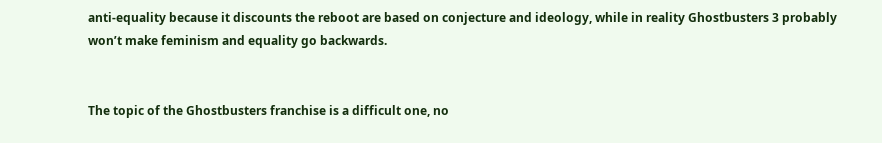anti-equality because it discounts the reboot are based on conjecture and ideology, while in reality Ghostbusters 3 probably won’t make feminism and equality go backwards.


The topic of the Ghostbusters franchise is a difficult one, no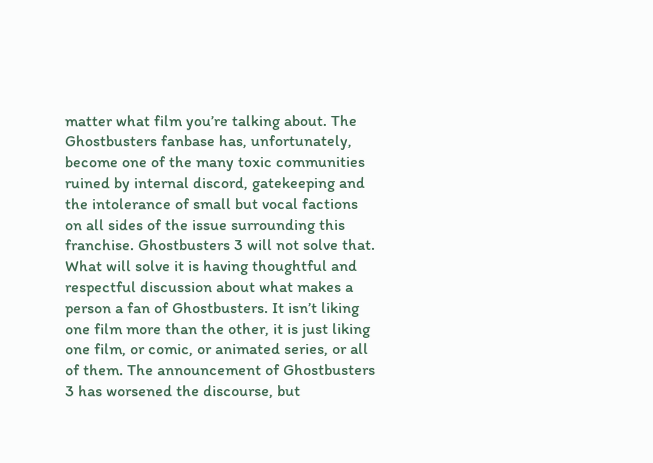matter what film you’re talking about. The Ghostbusters fanbase has, unfortunately, become one of the many toxic communities ruined by internal discord, gatekeeping and the intolerance of small but vocal factions on all sides of the issue surrounding this franchise. Ghostbusters 3 will not solve that. What will solve it is having thoughtful and respectful discussion about what makes a person a fan of Ghostbusters. It isn’t liking one film more than the other, it is just liking one film, or comic, or animated series, or all of them. The announcement of Ghostbusters 3 has worsened the discourse, but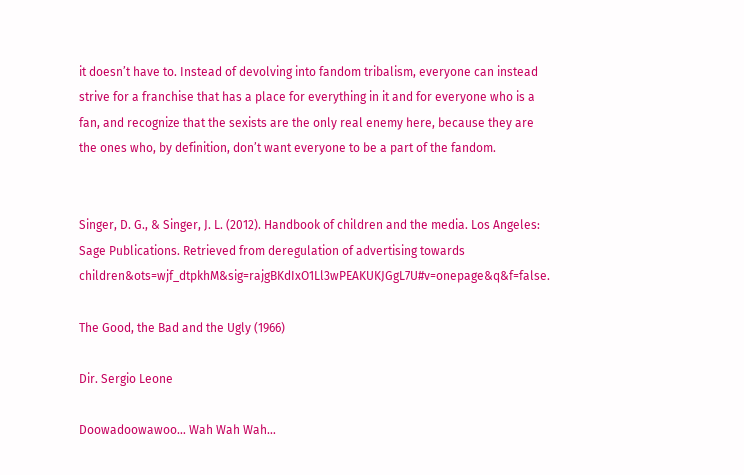it doesn’t have to. Instead of devolving into fandom tribalism, everyone can instead strive for a franchise that has a place for everything in it and for everyone who is a fan, and recognize that the sexists are the only real enemy here, because they are the ones who, by definition, don’t want everyone to be a part of the fandom.


Singer, D. G., & Singer, J. L. (2012). Handbook of children and the media. Los Angeles: Sage Publications. Retrieved from deregulation of advertising towards children&ots=wjf_dtpkhM&sig=rajgBKdIxO1Ll3wPEAKUKJGgL7U#v=onepage&q&f=false.

The Good, the Bad and the Ugly (1966)

Dir. Sergio Leone

Doowadoowawoo… Wah Wah Wah…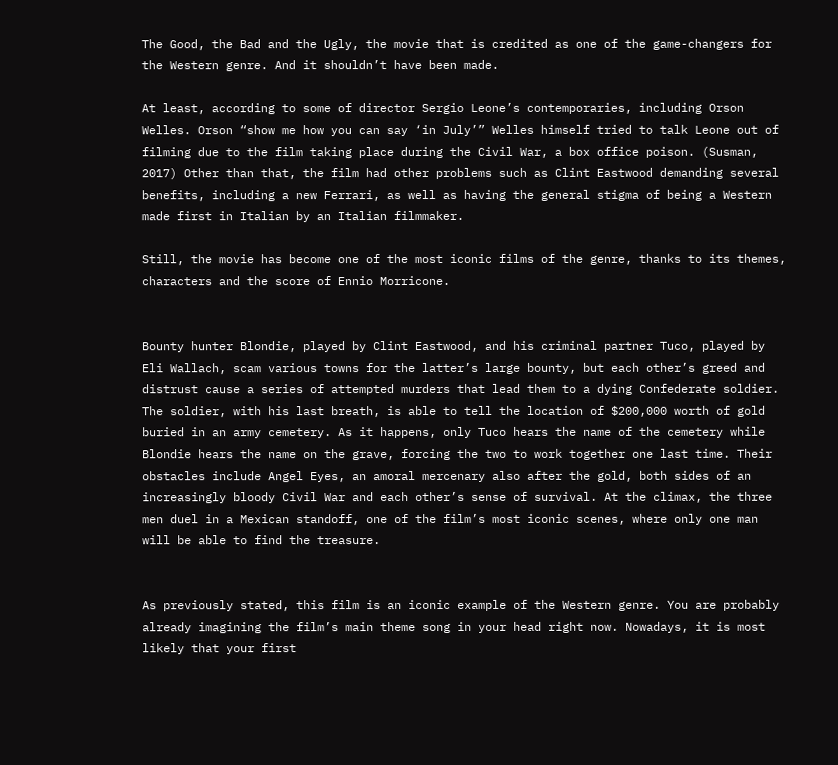The Good, the Bad and the Ugly, the movie that is credited as one of the game-changers for the Western genre. And it shouldn’t have been made.

At least, according to some of director Sergio Leone’s contemporaries, including Orson Welles. Orson “show me how you can say ‘in July’” Welles himself tried to talk Leone out of filming due to the film taking place during the Civil War, a box office poison. (Susman, 2017) Other than that, the film had other problems such as Clint Eastwood demanding several benefits, including a new Ferrari, as well as having the general stigma of being a Western made first in Italian by an Italian filmmaker.

Still, the movie has become one of the most iconic films of the genre, thanks to its themes, characters and the score of Ennio Morricone.


Bounty hunter Blondie, played by Clint Eastwood, and his criminal partner Tuco, played by Eli Wallach, scam various towns for the latter’s large bounty, but each other’s greed and distrust cause a series of attempted murders that lead them to a dying Confederate soldier. The soldier, with his last breath, is able to tell the location of $200,000 worth of gold buried in an army cemetery. As it happens, only Tuco hears the name of the cemetery while Blondie hears the name on the grave, forcing the two to work together one last time. Their obstacles include Angel Eyes, an amoral mercenary also after the gold, both sides of an increasingly bloody Civil War and each other’s sense of survival. At the climax, the three men duel in a Mexican standoff, one of the film’s most iconic scenes, where only one man will be able to find the treasure.


As previously stated, this film is an iconic example of the Western genre. You are probably already imagining the film’s main theme song in your head right now. Nowadays, it is most likely that your first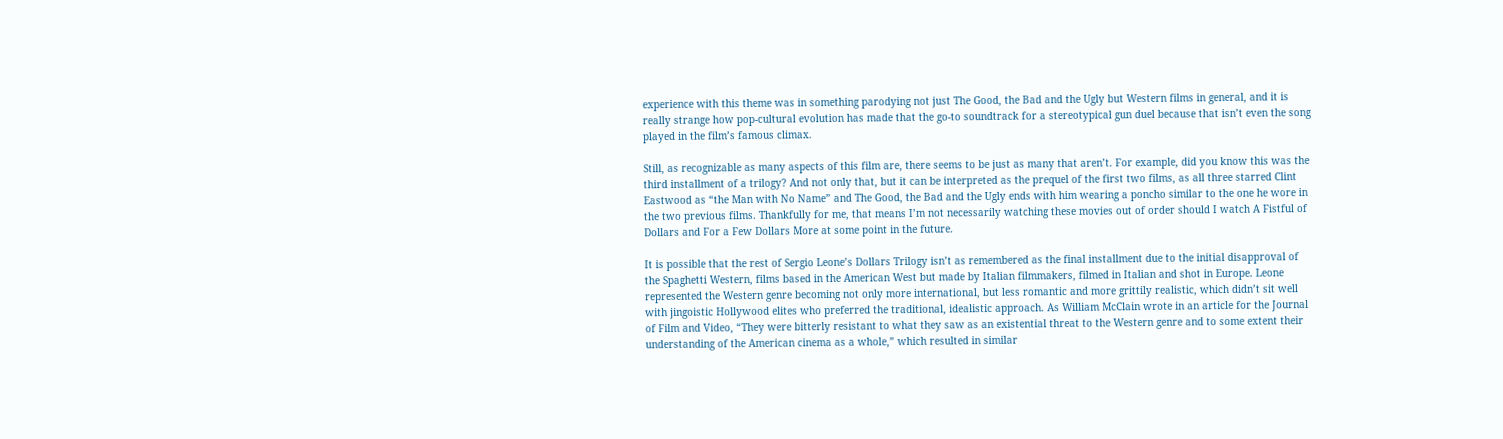experience with this theme was in something parodying not just The Good, the Bad and the Ugly but Western films in general, and it is really strange how pop-cultural evolution has made that the go-to soundtrack for a stereotypical gun duel because that isn’t even the song played in the film’s famous climax.

Still, as recognizable as many aspects of this film are, there seems to be just as many that aren’t. For example, did you know this was the third installment of a trilogy? And not only that, but it can be interpreted as the prequel of the first two films, as all three starred Clint Eastwood as “the Man with No Name” and The Good, the Bad and the Ugly ends with him wearing a poncho similar to the one he wore in the two previous films. Thankfully for me, that means I’m not necessarily watching these movies out of order should I watch A Fistful of Dollars and For a Few Dollars More at some point in the future.

It is possible that the rest of Sergio Leone’s Dollars Trilogy isn’t as remembered as the final installment due to the initial disapproval of the Spaghetti Western, films based in the American West but made by Italian filmmakers, filmed in Italian and shot in Europe. Leone represented the Western genre becoming not only more international, but less romantic and more grittily realistic, which didn’t sit well with jingoistic Hollywood elites who preferred the traditional, idealistic approach. As William McClain wrote in an article for the Journal of Film and Video, “They were bitterly resistant to what they saw as an existential threat to the Western genre and to some extent their understanding of the American cinema as a whole,” which resulted in similar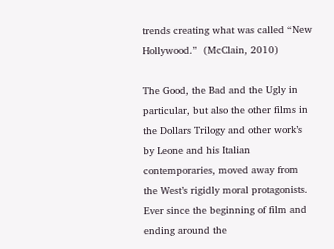trends creating what was called “New Hollywood.”  (McClain, 2010)

The Good, the Bad and the Ugly in particular, but also the other films in the Dollars Trilogy and other work’s by Leone and his Italian contemporaries, moved away from the West’s rigidly moral protagonists. Ever since the beginning of film and ending around the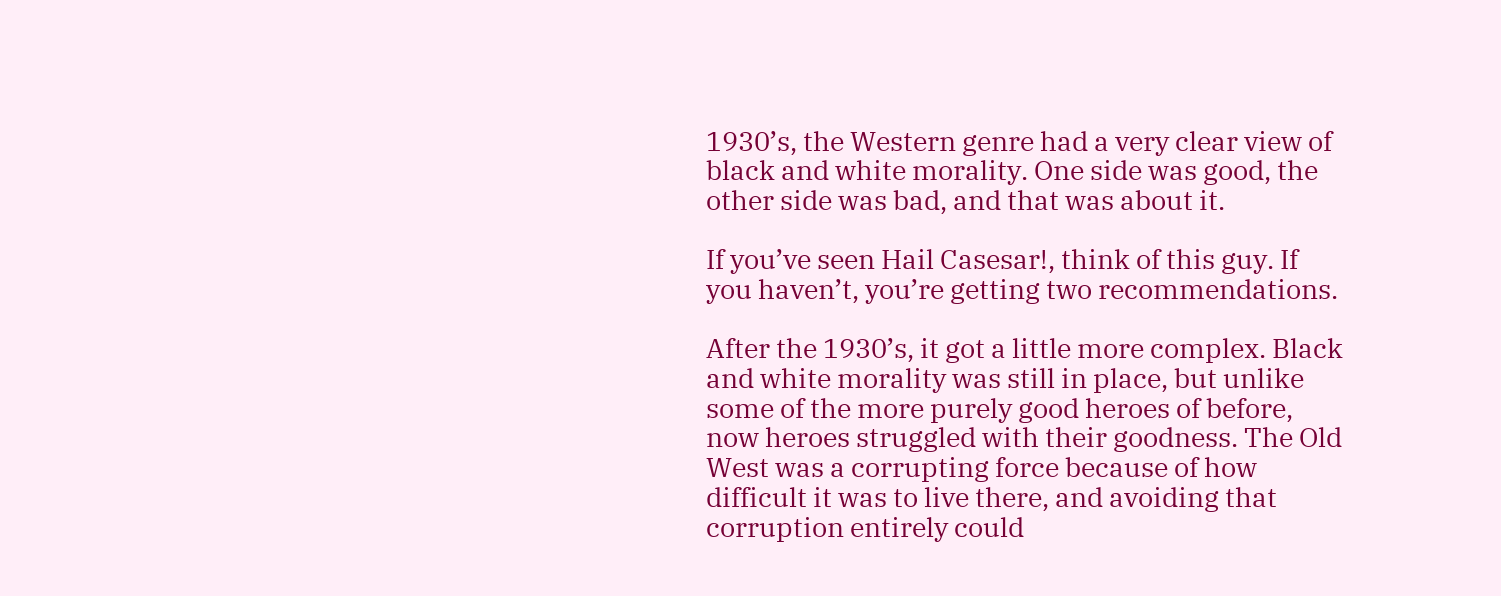1930’s, the Western genre had a very clear view of black and white morality. One side was good, the other side was bad, and that was about it.

If you’ve seen Hail Casesar!, think of this guy. If you haven’t, you’re getting two recommendations.

After the 1930’s, it got a little more complex. Black and white morality was still in place, but unlike some of the more purely good heroes of before, now heroes struggled with their goodness. The Old West was a corrupting force because of how difficult it was to live there, and avoiding that corruption entirely could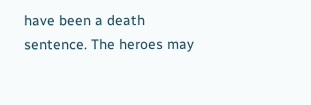have been a death sentence. The heroes may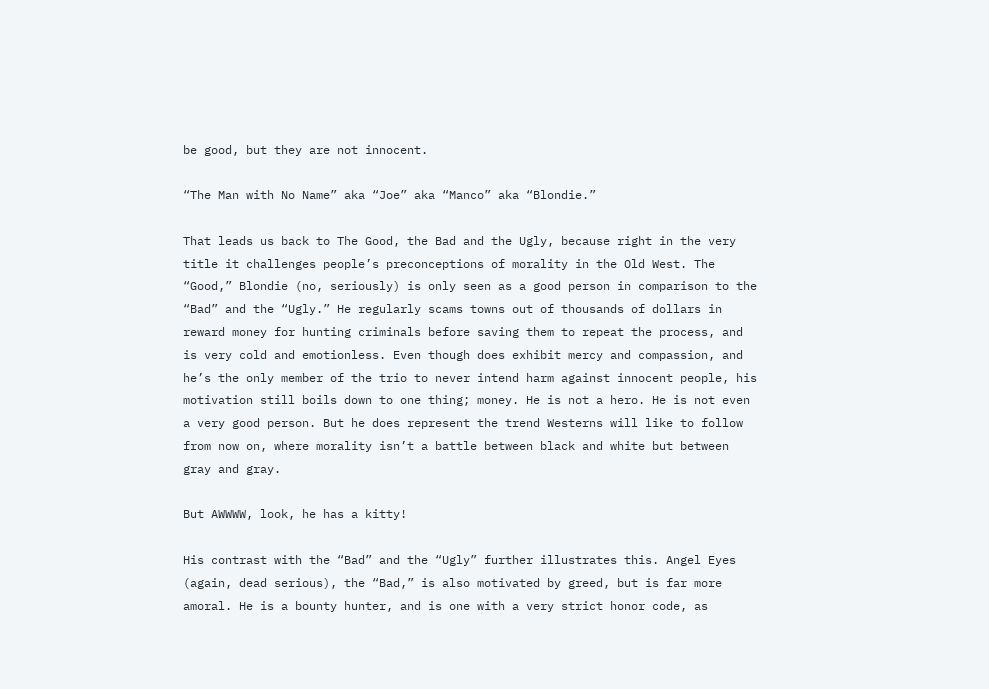be good, but they are not innocent.

“The Man with No Name” aka “Joe” aka “Manco” aka “Blondie.”

That leads us back to The Good, the Bad and the Ugly, because right in the very title it challenges people’s preconceptions of morality in the Old West. The “Good,” Blondie (no, seriously) is only seen as a good person in comparison to the “Bad” and the “Ugly.” He regularly scams towns out of thousands of dollars in reward money for hunting criminals before saving them to repeat the process, and is very cold and emotionless. Even though does exhibit mercy and compassion, and he’s the only member of the trio to never intend harm against innocent people, his motivation still boils down to one thing; money. He is not a hero. He is not even a very good person. But he does represent the trend Westerns will like to follow from now on, where morality isn’t a battle between black and white but between gray and gray.

But AWWWW, look, he has a kitty!

His contrast with the “Bad” and the “Ugly” further illustrates this. Angel Eyes (again, dead serious), the “Bad,” is also motivated by greed, but is far more amoral. He is a bounty hunter, and is one with a very strict honor code, as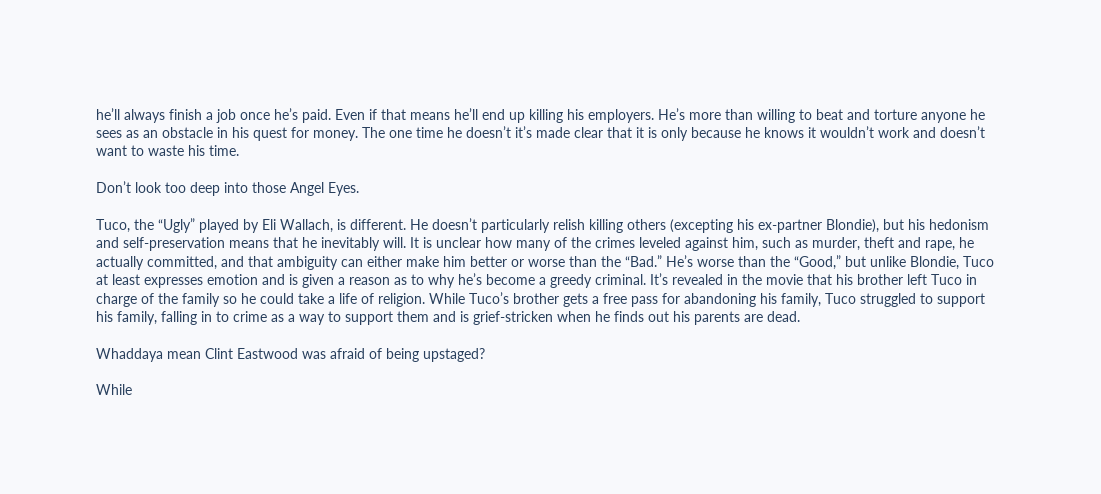he’ll always finish a job once he’s paid. Even if that means he’ll end up killing his employers. He’s more than willing to beat and torture anyone he sees as an obstacle in his quest for money. The one time he doesn’t it’s made clear that it is only because he knows it wouldn’t work and doesn’t want to waste his time.

Don’t look too deep into those Angel Eyes.

Tuco, the “Ugly” played by Eli Wallach, is different. He doesn’t particularly relish killing others (excepting his ex-partner Blondie), but his hedonism and self-preservation means that he inevitably will. It is unclear how many of the crimes leveled against him, such as murder, theft and rape, he actually committed, and that ambiguity can either make him better or worse than the “Bad.” He’s worse than the “Good,” but unlike Blondie, Tuco at least expresses emotion and is given a reason as to why he’s become a greedy criminal. It’s revealed in the movie that his brother left Tuco in charge of the family so he could take a life of religion. While Tuco’s brother gets a free pass for abandoning his family, Tuco struggled to support his family, falling in to crime as a way to support them and is grief-stricken when he finds out his parents are dead.

Whaddaya mean Clint Eastwood was afraid of being upstaged?

While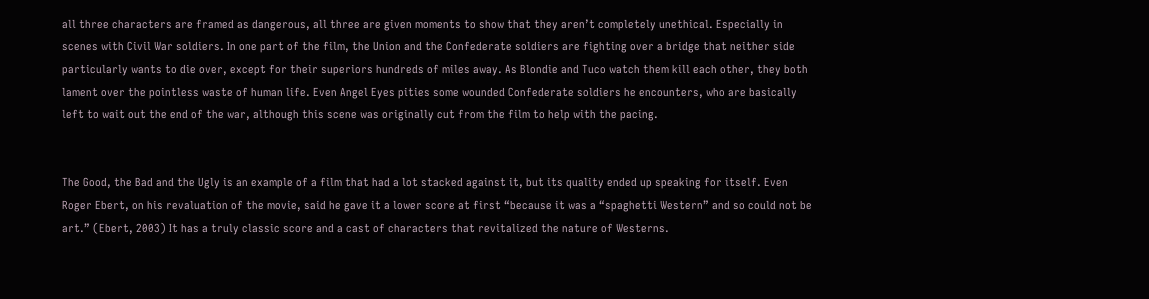all three characters are framed as dangerous, all three are given moments to show that they aren’t completely unethical. Especially in scenes with Civil War soldiers. In one part of the film, the Union and the Confederate soldiers are fighting over a bridge that neither side particularly wants to die over, except for their superiors hundreds of miles away. As Blondie and Tuco watch them kill each other, they both lament over the pointless waste of human life. Even Angel Eyes pities some wounded Confederate soldiers he encounters, who are basically left to wait out the end of the war, although this scene was originally cut from the film to help with the pacing.


The Good, the Bad and the Ugly is an example of a film that had a lot stacked against it, but its quality ended up speaking for itself. Even Roger Ebert, on his revaluation of the movie, said he gave it a lower score at first “because it was a “spaghetti Western” and so could not be art.” (Ebert, 2003) It has a truly classic score and a cast of characters that revitalized the nature of Westerns.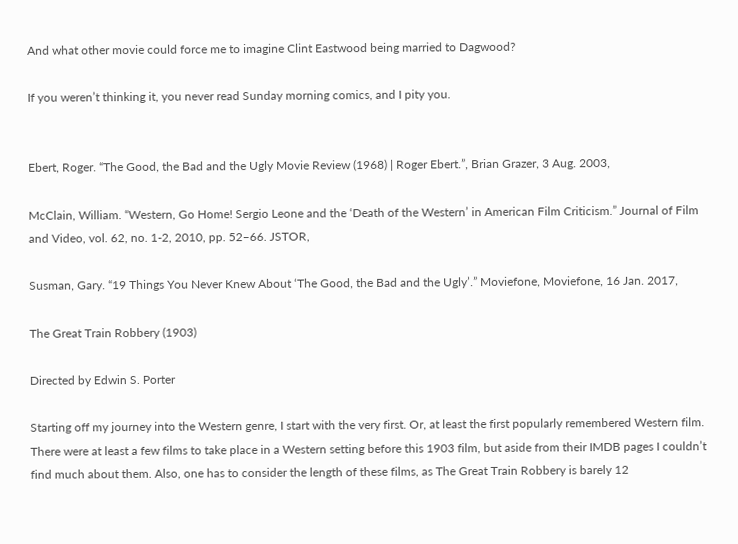And what other movie could force me to imagine Clint Eastwood being married to Dagwood?

If you weren’t thinking it, you never read Sunday morning comics, and I pity you.


Ebert, Roger. “The Good, the Bad and the Ugly Movie Review (1968) | Roger Ebert.”, Brian Grazer, 3 Aug. 2003,

McClain, William. “Western, Go Home! Sergio Leone and the ‘Death of the Western’ in American Film Criticism.” Journal of Film and Video, vol. 62, no. 1-2, 2010, pp. 52–66. JSTOR,

Susman, Gary. “19 Things You Never Knew About ‘The Good, the Bad and the Ugly’.” Moviefone, Moviefone, 16 Jan. 2017,

The Great Train Robbery (1903)

Directed by Edwin S. Porter

Starting off my journey into the Western genre, I start with the very first. Or, at least the first popularly remembered Western film. There were at least a few films to take place in a Western setting before this 1903 film, but aside from their IMDB pages I couldn’t find much about them. Also, one has to consider the length of these films, as The Great Train Robbery is barely 12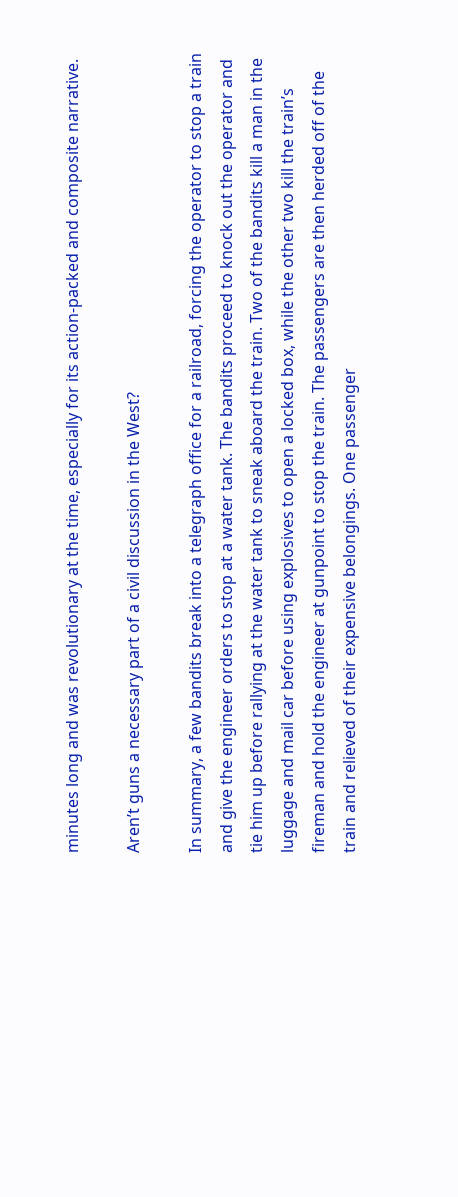minutes long and was revolutionary at the time, especially for its action-packed and composite narrative.

Aren’t guns a necessary part of a civil discussion in the West?

In summary, a few bandits break into a telegraph office for a railroad, forcing the operator to stop a train and give the engineer orders to stop at a water tank. The bandits proceed to knock out the operator and tie him up before rallying at the water tank to sneak aboard the train. Two of the bandits kill a man in the luggage and mail car before using explosives to open a locked box, while the other two kill the train’s fireman and hold the engineer at gunpoint to stop the train. The passengers are then herded off of the train and relieved of their expensive belongings. One passenger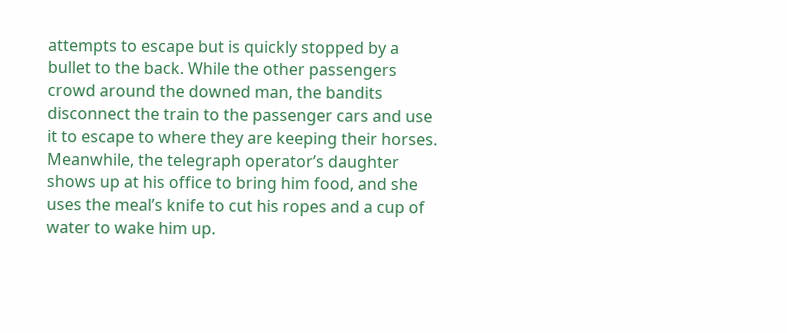attempts to escape but is quickly stopped by a bullet to the back. While the other passengers crowd around the downed man, the bandits disconnect the train to the passenger cars and use it to escape to where they are keeping their horses. Meanwhile, the telegraph operator’s daughter shows up at his office to bring him food, and she uses the meal’s knife to cut his ropes and a cup of water to wake him up.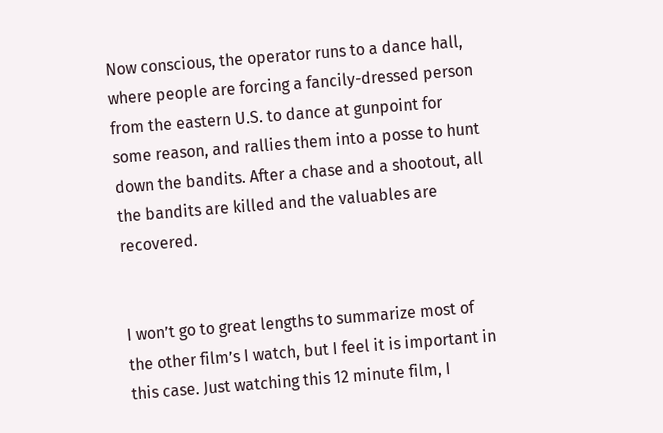Now conscious, the operator runs to a dance hall, where people are forcing a fancily-dressed person from the eastern U.S. to dance at gunpoint for some reason, and rallies them into a posse to hunt down the bandits. After a chase and a shootout, all the bandits are killed and the valuables are recovered.


I won’t go to great lengths to summarize most of the other film’s I watch, but I feel it is important in this case. Just watching this 12 minute film, I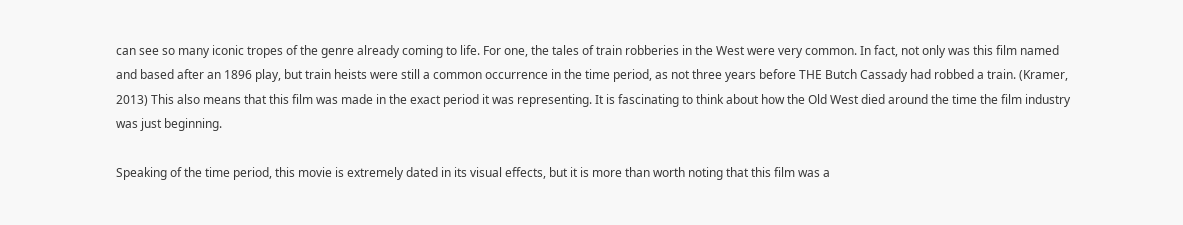can see so many iconic tropes of the genre already coming to life. For one, the tales of train robberies in the West were very common. In fact, not only was this film named and based after an 1896 play, but train heists were still a common occurrence in the time period, as not three years before THE Butch Cassady had robbed a train. (Kramer, 2013) This also means that this film was made in the exact period it was representing. It is fascinating to think about how the Old West died around the time the film industry was just beginning.

Speaking of the time period, this movie is extremely dated in its visual effects, but it is more than worth noting that this film was a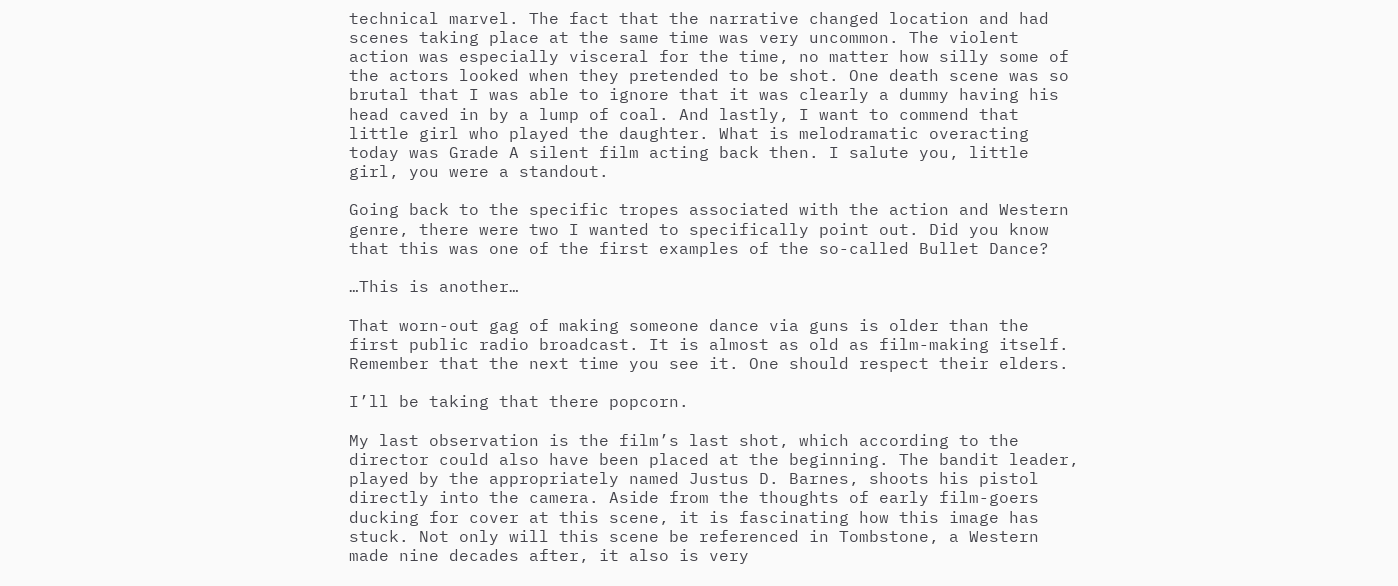technical marvel. The fact that the narrative changed location and had scenes taking place at the same time was very uncommon. The violent action was especially visceral for the time, no matter how silly some of the actors looked when they pretended to be shot. One death scene was so brutal that I was able to ignore that it was clearly a dummy having his head caved in by a lump of coal. And lastly, I want to commend that little girl who played the daughter. What is melodramatic overacting today was Grade A silent film acting back then. I salute you, little girl, you were a standout.

Going back to the specific tropes associated with the action and Western genre, there were two I wanted to specifically point out. Did you know that this was one of the first examples of the so-called Bullet Dance?

…This is another…

That worn-out gag of making someone dance via guns is older than the first public radio broadcast. It is almost as old as film-making itself. Remember that the next time you see it. One should respect their elders.

I’ll be taking that there popcorn.

My last observation is the film’s last shot, which according to the director could also have been placed at the beginning. The bandit leader, played by the appropriately named Justus D. Barnes, shoots his pistol directly into the camera. Aside from the thoughts of early film-goers ducking for cover at this scene, it is fascinating how this image has stuck. Not only will this scene be referenced in Tombstone, a Western made nine decades after, it also is very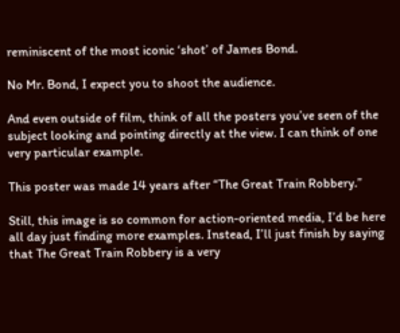reminiscent of the most iconic ‘shot’ of James Bond.

No Mr. Bond, I expect you to shoot the audience.

And even outside of film, think of all the posters you’ve seen of the subject looking and pointing directly at the view. I can think of one very particular example.

This poster was made 14 years after “The Great Train Robbery.”

Still, this image is so common for action-oriented media, I’d be here all day just finding more examples. Instead, I’ll just finish by saying that The Great Train Robbery is a very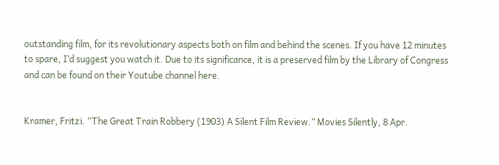outstanding film, for its revolutionary aspects both on film and behind the scenes. If you have 12 minutes to spare, I’d suggest you watch it. Due to its significance, it is a preserved film by the Library of Congress and can be found on their Youtube channel here.


Kramer, Fritzi. “The Great Train Robbery (1903) A Silent Film Review.” Movies Silently, 8 Apr.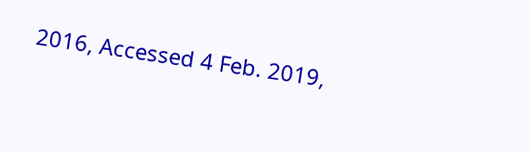2016, Accessed 4 Feb. 2019,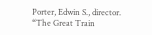Porter, Edwin S., director. “The Great Train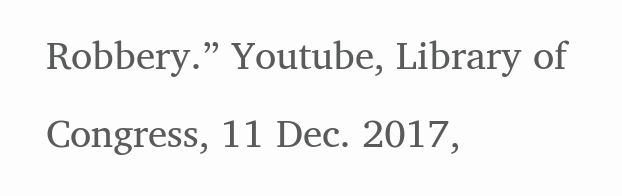Robbery.” Youtube, Library of Congress, 11 Dec. 2017,